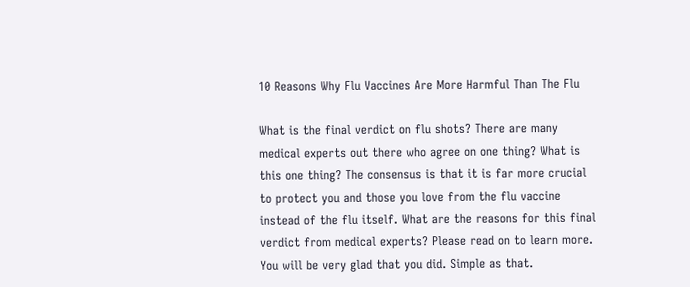10 Reasons Why Flu Vaccines Are More Harmful Than The Flu

What is the final verdict on flu shots? There are many medical experts out there who agree on one thing? What is this one thing? The consensus is that it is far more crucial to protect you and those you love from the flu vaccine instead of the flu itself. What are the reasons for this final verdict from medical experts? Please read on to learn more. You will be very glad that you did. Simple as that.